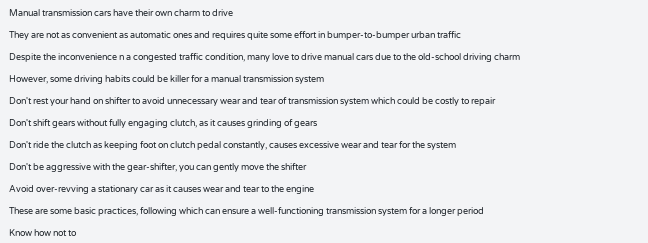Manual transmission cars have their own charm to drive

They are not as convenient as automatic ones and requires quite some effort in bumper-to-bumper urban traffic

Despite the inconvenience n a congested traffic condition, many love to drive manual cars due to the old-school driving charm

However, some driving habits could be killer for a manual transmission system

Don't rest your hand on shifter to avoid unnecessary wear and tear of transmission system which could be costly to repair

Don't shift gears without fully engaging clutch, as it causes grinding of gears

Don't ride the clutch as keeping foot on clutch pedal constantly, causes excessive wear and tear for the system

Don't be aggressive with the gear-shifter, you can gently move the shifter

Avoid over-revving a stationary car as it causes wear and tear to the engine

These are some basic practices, following which can ensure a well-functioning transmission system for a longer period

Know how not to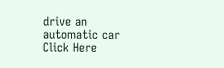drive an automatic car
Click Here